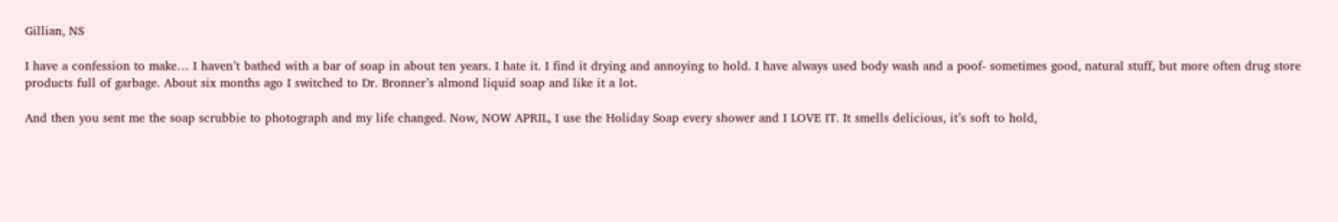Gillian, NS

I have a confession to make… I haven’t bathed with a bar of soap in about ten years. I hate it. I find it drying and annoying to hold. I have always used body wash and a poof- sometimes good, natural stuff, but more often drug store products full of garbage. About six months ago I switched to Dr. Bronner’s almond liquid soap and like it a lot.

And then you sent me the soap scrubbie to photograph and my life changed. Now, NOW APRIL, I use the Holiday Soap every shower and I LOVE IT. It smells delicious, it’s soft to hold,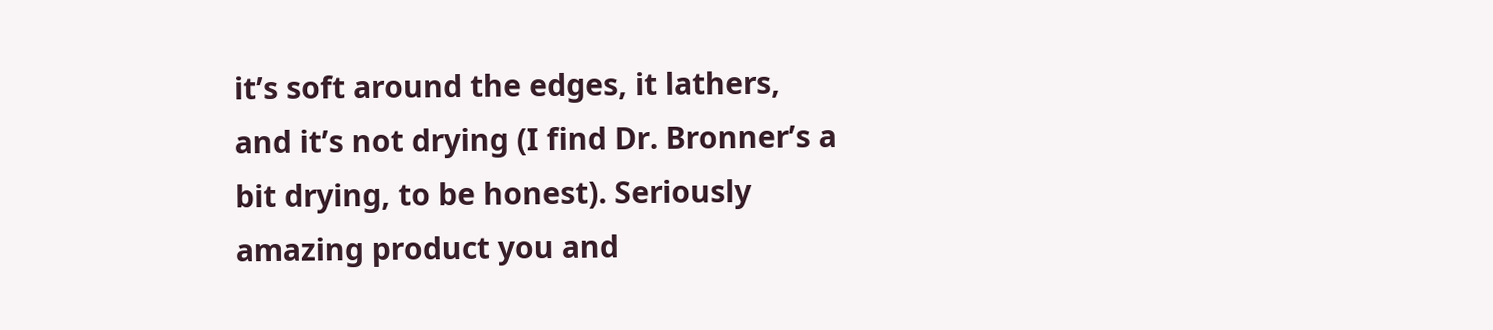it’s soft around the edges, it lathers, and it’s not drying (I find Dr. Bronner’s a bit drying, to be honest). Seriously amazing product you and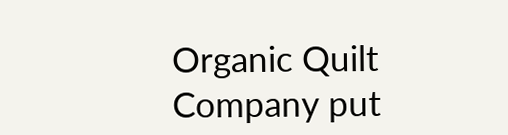Organic Quilt Company put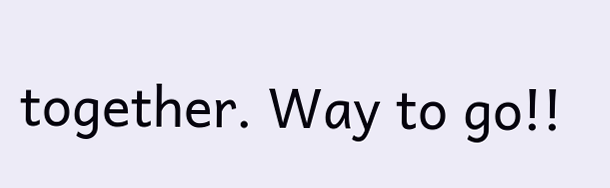together. Way to go!!